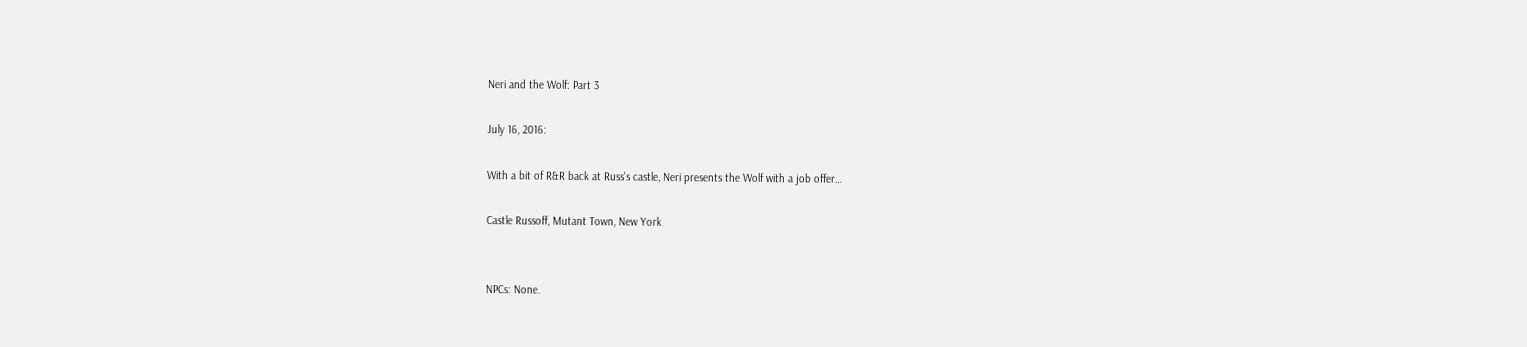Neri and the Wolf: Part 3

July 16, 2016:

With a bit of R&R back at Russ's castle, Neri presents the Wolf with a job offer…

Castle Russoff, Mutant Town, New York


NPCs: None.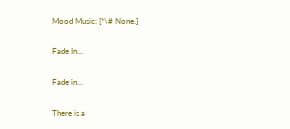Mood Music: [*\# None.]

Fade In…

Fade in…

There is a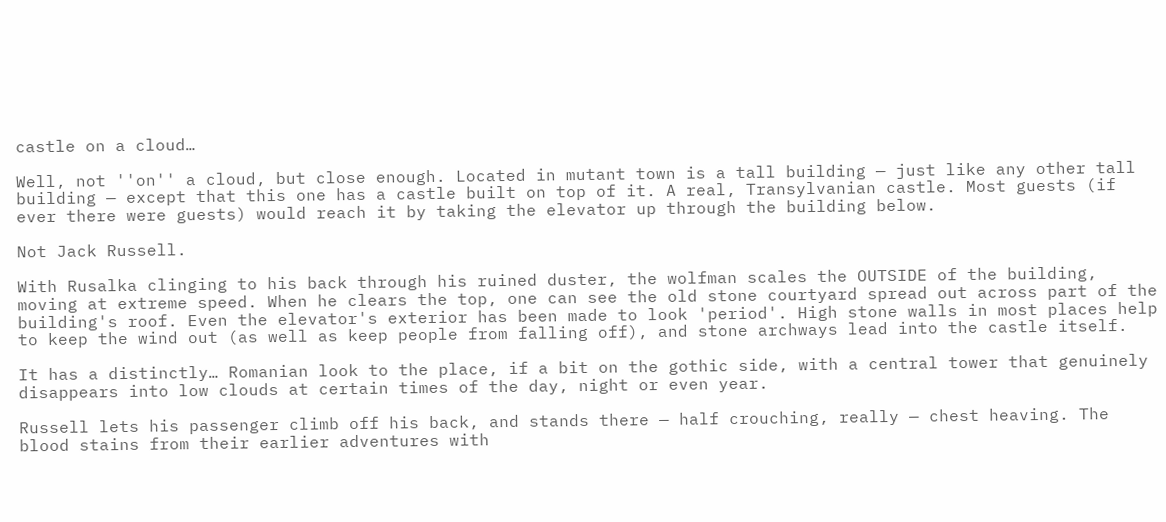castle on a cloud…

Well, not ''on'' a cloud, but close enough. Located in mutant town is a tall building — just like any other tall building — except that this one has a castle built on top of it. A real, Transylvanian castle. Most guests (if ever there were guests) would reach it by taking the elevator up through the building below.

Not Jack Russell.

With Rusalka clinging to his back through his ruined duster, the wolfman scales the OUTSIDE of the building, moving at extreme speed. When he clears the top, one can see the old stone courtyard spread out across part of the building's roof. Even the elevator's exterior has been made to look 'period'. High stone walls in most places help to keep the wind out (as well as keep people from falling off), and stone archways lead into the castle itself.

It has a distinctly… Romanian look to the place, if a bit on the gothic side, with a central tower that genuinely disappears into low clouds at certain times of the day, night or even year.

Russell lets his passenger climb off his back, and stands there — half crouching, really — chest heaving. The blood stains from their earlier adventures with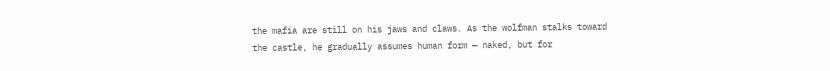the mafia are still on his jaws and claws. As the wolfman stalks toward the castle, he gradually assumes human form — naked, but for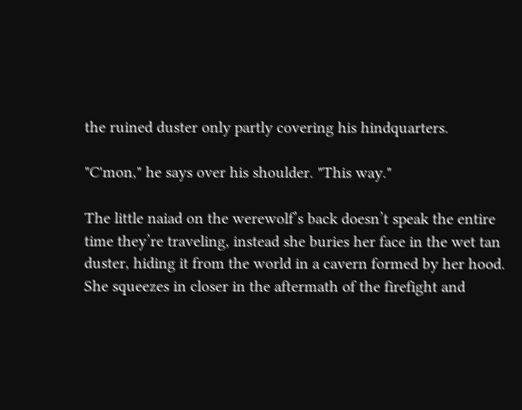the ruined duster only partly covering his hindquarters.

"C'mon," he says over his shoulder. "This way."

The little naiad on the werewolf’s back doesn’t speak the entire time they’re traveling, instead she buries her face in the wet tan duster, hiding it from the world in a cavern formed by her hood. She squeezes in closer in the aftermath of the firefight and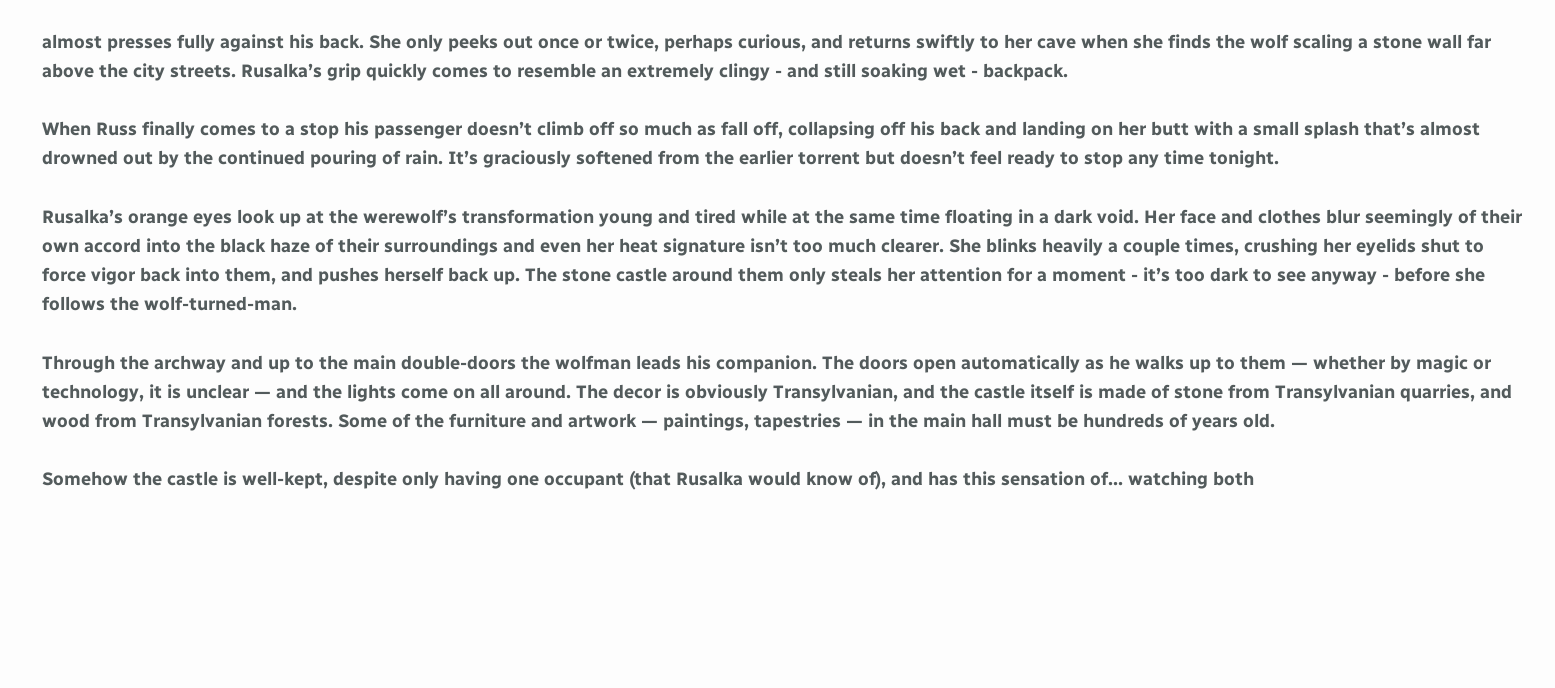almost presses fully against his back. She only peeks out once or twice, perhaps curious, and returns swiftly to her cave when she finds the wolf scaling a stone wall far above the city streets. Rusalka’s grip quickly comes to resemble an extremely clingy - and still soaking wet - backpack.

When Russ finally comes to a stop his passenger doesn’t climb off so much as fall off, collapsing off his back and landing on her butt with a small splash that’s almost drowned out by the continued pouring of rain. It’s graciously softened from the earlier torrent but doesn’t feel ready to stop any time tonight.

Rusalka’s orange eyes look up at the werewolf’s transformation young and tired while at the same time floating in a dark void. Her face and clothes blur seemingly of their own accord into the black haze of their surroundings and even her heat signature isn’t too much clearer. She blinks heavily a couple times, crushing her eyelids shut to force vigor back into them, and pushes herself back up. The stone castle around them only steals her attention for a moment - it’s too dark to see anyway - before she follows the wolf-turned-man.

Through the archway and up to the main double-doors the wolfman leads his companion. The doors open automatically as he walks up to them — whether by magic or technology, it is unclear — and the lights come on all around. The decor is obviously Transylvanian, and the castle itself is made of stone from Transylvanian quarries, and wood from Transylvanian forests. Some of the furniture and artwork — paintings, tapestries — in the main hall must be hundreds of years old.

Somehow the castle is well-kept, despite only having one occupant (that Rusalka would know of), and has this sensation of… watching both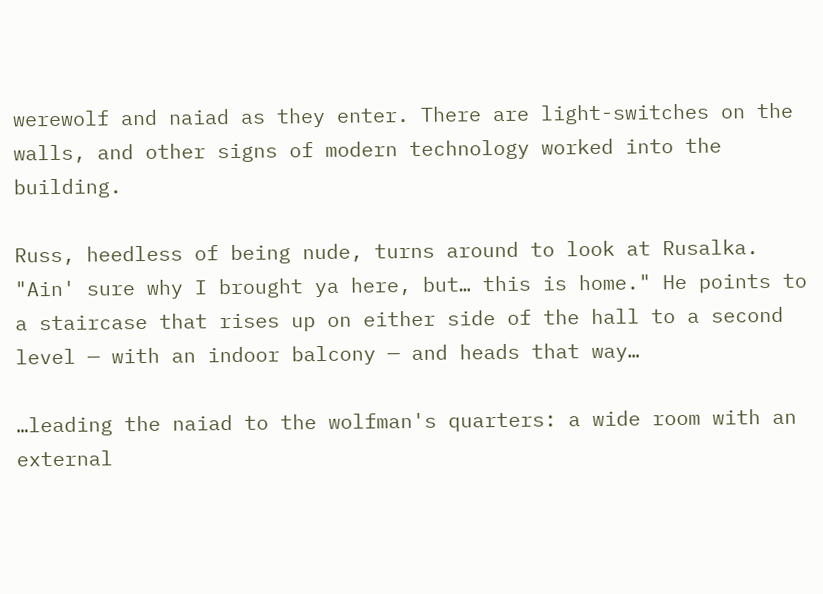werewolf and naiad as they enter. There are light-switches on the walls, and other signs of modern technology worked into the building.

Russ, heedless of being nude, turns around to look at Rusalka. "Ain' sure why I brought ya here, but… this is home." He points to a staircase that rises up on either side of the hall to a second level — with an indoor balcony — and heads that way…

…leading the naiad to the wolfman's quarters: a wide room with an external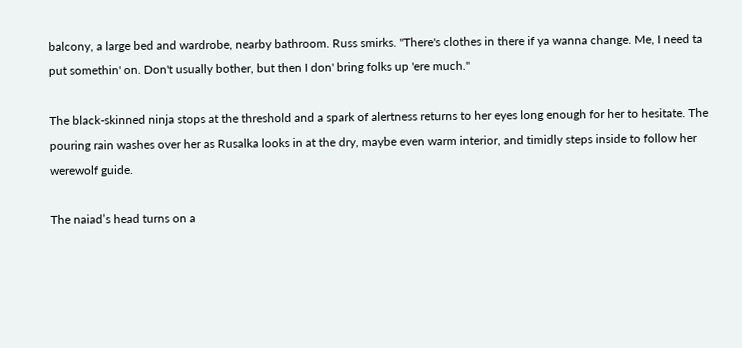balcony, a large bed and wardrobe, nearby bathroom. Russ smirks. "There's clothes in there if ya wanna change. Me, I need ta put somethin' on. Don't usually bother, but then I don' bring folks up 'ere much."

The black-skinned ninja stops at the threshold and a spark of alertness returns to her eyes long enough for her to hesitate. The pouring rain washes over her as Rusalka looks in at the dry, maybe even warm interior, and timidly steps inside to follow her werewolf guide.

The naiad’s head turns on a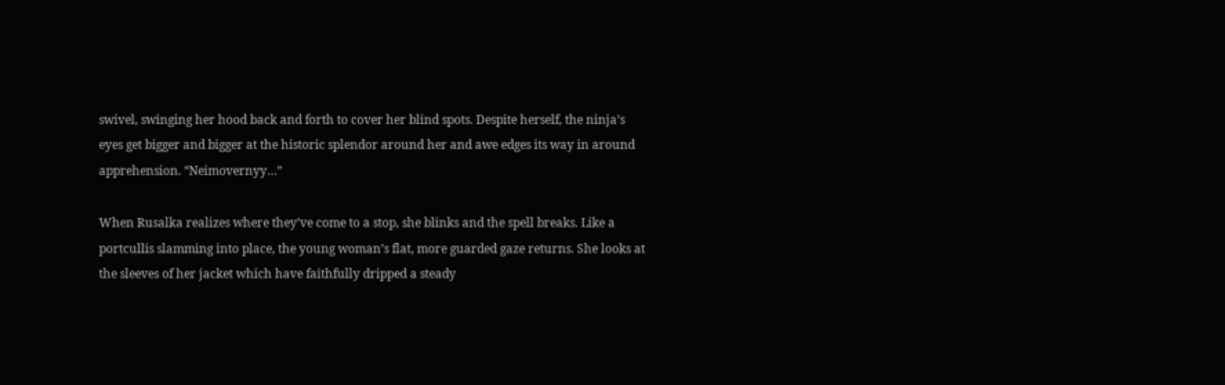swivel, swinging her hood back and forth to cover her blind spots. Despite herself, the ninja’s eyes get bigger and bigger at the historic splendor around her and awe edges its way in around apprehension. “Neimovernyy…”

When Rusalka realizes where they’ve come to a stop, she blinks and the spell breaks. Like a portcullis slamming into place, the young woman’s flat, more guarded gaze returns. She looks at the sleeves of her jacket which have faithfully dripped a steady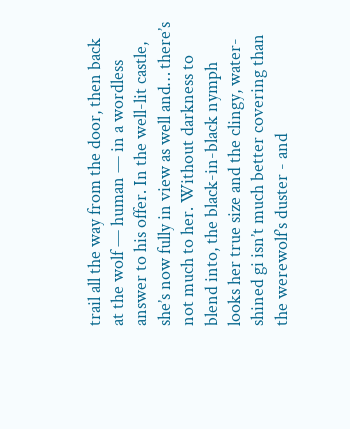trail all the way from the door, then back at the wolf — human — in a wordless answer to his offer. In the well-lit castle, she’s now fully in view as well and… there’s not much to her. Without darkness to blend into, the black-in-black nymph looks her true size and the clingy, water-shined gi isn’t much better covering than the werewolf’s duster - and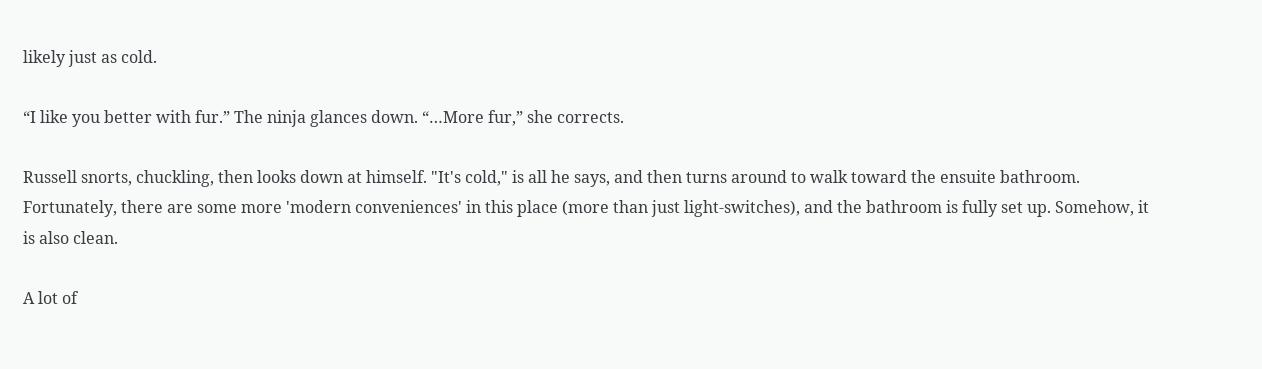likely just as cold.

“I like you better with fur.” The ninja glances down. “…More fur,” she corrects.

Russell snorts, chuckling, then looks down at himself. "It's cold," is all he says, and then turns around to walk toward the ensuite bathroom. Fortunately, there are some more 'modern conveniences' in this place (more than just light-switches), and the bathroom is fully set up. Somehow, it is also clean.

A lot of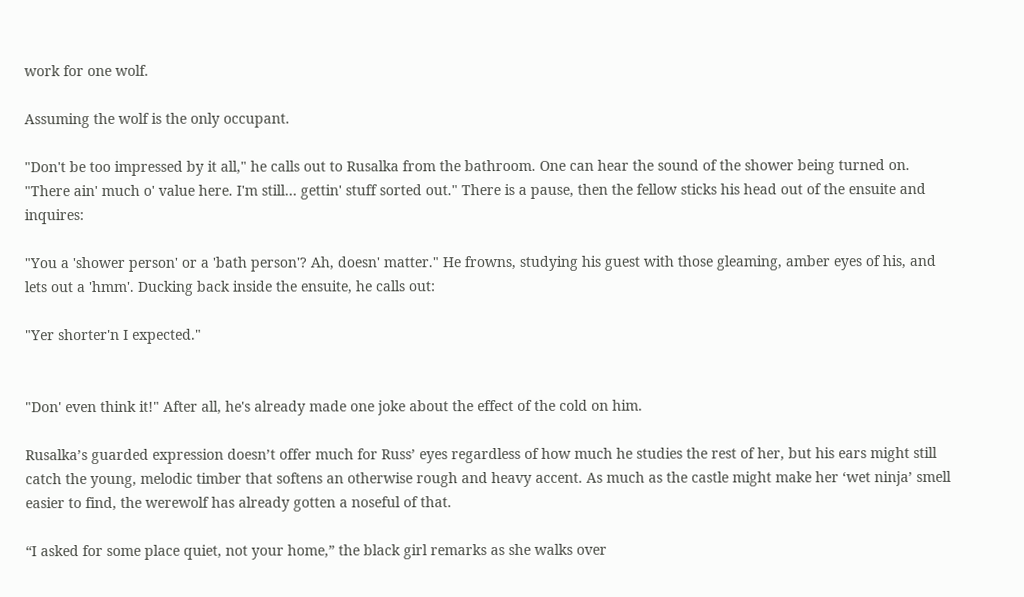work for one wolf.

Assuming the wolf is the only occupant.

"Don't be too impressed by it all," he calls out to Rusalka from the bathroom. One can hear the sound of the shower being turned on. "There ain' much o' value here. I'm still… gettin' stuff sorted out." There is a pause, then the fellow sticks his head out of the ensuite and inquires:

"You a 'shower person' or a 'bath person'? Ah, doesn' matter." He frowns, studying his guest with those gleaming, amber eyes of his, and lets out a 'hmm'. Ducking back inside the ensuite, he calls out:

"Yer shorter'n I expected."


"Don' even think it!" After all, he's already made one joke about the effect of the cold on him.

Rusalka’s guarded expression doesn’t offer much for Russ’ eyes regardless of how much he studies the rest of her, but his ears might still catch the young, melodic timber that softens an otherwise rough and heavy accent. As much as the castle might make her ‘wet ninja’ smell easier to find, the werewolf has already gotten a noseful of that.

“I asked for some place quiet, not your home,” the black girl remarks as she walks over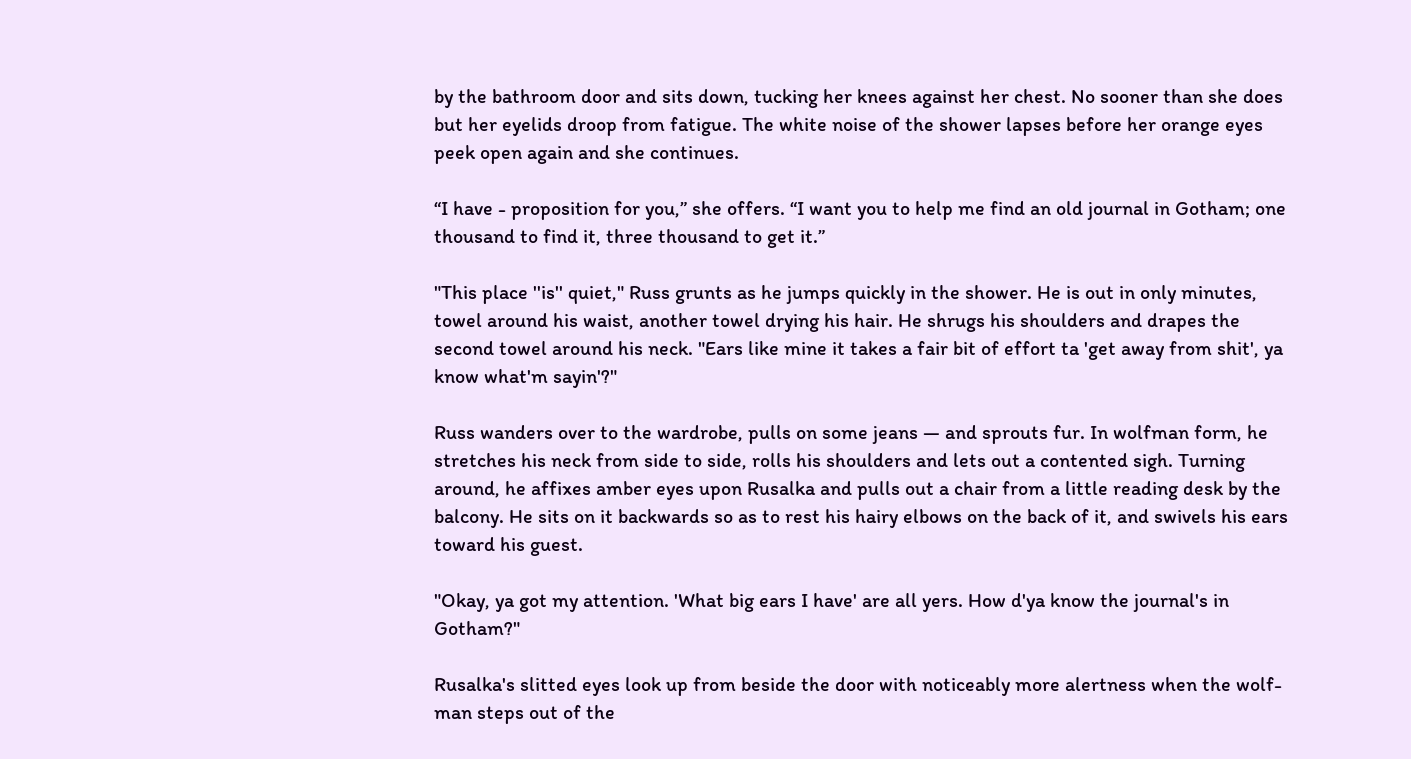by the bathroom door and sits down, tucking her knees against her chest. No sooner than she does but her eyelids droop from fatigue. The white noise of the shower lapses before her orange eyes peek open again and she continues.

“I have - proposition for you,” she offers. “I want you to help me find an old journal in Gotham; one thousand to find it, three thousand to get it.”

"This place ''is'' quiet," Russ grunts as he jumps quickly in the shower. He is out in only minutes, towel around his waist, another towel drying his hair. He shrugs his shoulders and drapes the second towel around his neck. "Ears like mine it takes a fair bit of effort ta 'get away from shit', ya know what'm sayin'?"

Russ wanders over to the wardrobe, pulls on some jeans — and sprouts fur. In wolfman form, he stretches his neck from side to side, rolls his shoulders and lets out a contented sigh. Turning around, he affixes amber eyes upon Rusalka and pulls out a chair from a little reading desk by the balcony. He sits on it backwards so as to rest his hairy elbows on the back of it, and swivels his ears toward his guest.

"Okay, ya got my attention. 'What big ears I have' are all yers. How d'ya know the journal's in Gotham?"

Rusalka's slitted eyes look up from beside the door with noticeably more alertness when the wolf-man steps out of the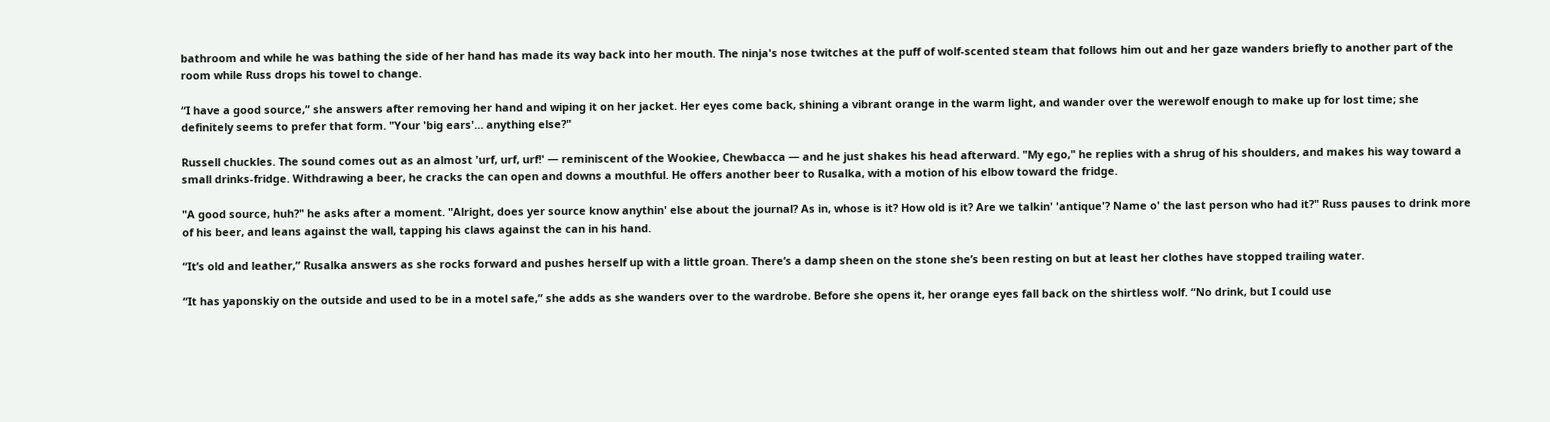bathroom and while he was bathing the side of her hand has made its way back into her mouth. The ninja's nose twitches at the puff of wolf-scented steam that follows him out and her gaze wanders briefly to another part of the room while Russ drops his towel to change.

“I have a good source,” she answers after removing her hand and wiping it on her jacket. Her eyes come back, shining a vibrant orange in the warm light, and wander over the werewolf enough to make up for lost time; she definitely seems to prefer that form. "Your 'big ears'… anything else?"

Russell chuckles. The sound comes out as an almost 'urf, urf, urf!' — reminiscent of the Wookiee, Chewbacca — and he just shakes his head afterward. "My ego," he replies with a shrug of his shoulders, and makes his way toward a small drinks-fridge. Withdrawing a beer, he cracks the can open and downs a mouthful. He offers another beer to Rusalka, with a motion of his elbow toward the fridge.

"A good source, huh?" he asks after a moment. "Alright, does yer source know anythin' else about the journal? As in, whose is it? How old is it? Are we talkin' 'antique'? Name o' the last person who had it?" Russ pauses to drink more of his beer, and leans against the wall, tapping his claws against the can in his hand.

“It’s old and leather,” Rusalka answers as she rocks forward and pushes herself up with a little groan. There’s a damp sheen on the stone she’s been resting on but at least her clothes have stopped trailing water.

“It has yaponskiy on the outside and used to be in a motel safe,” she adds as she wanders over to the wardrobe. Before she opens it, her orange eyes fall back on the shirtless wolf. “No drink, but I could use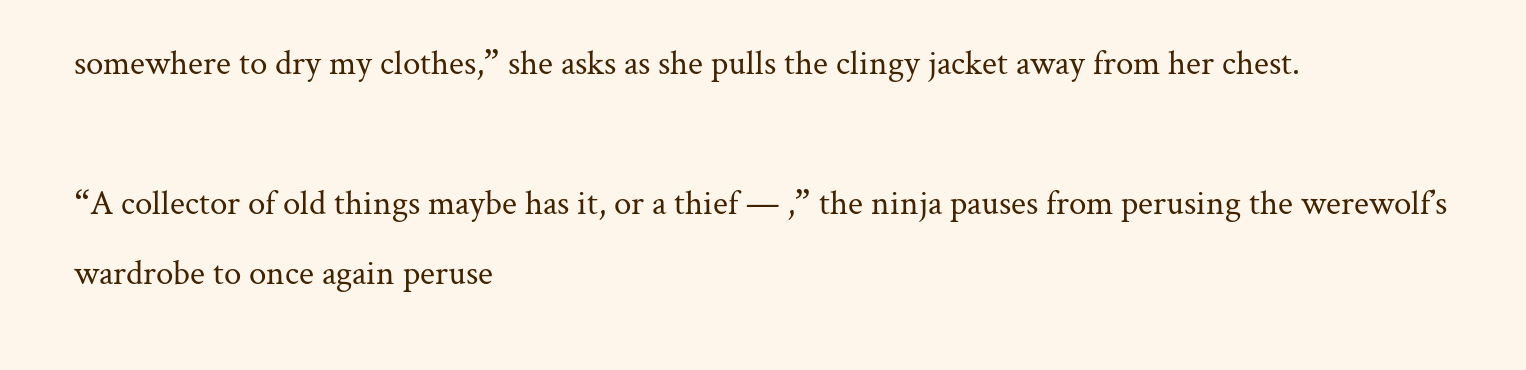somewhere to dry my clothes,” she asks as she pulls the clingy jacket away from her chest.

“A collector of old things maybe has it, or a thief — ,” the ninja pauses from perusing the werewolf’s wardrobe to once again peruse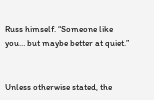Russ himself. “Someone like you… but maybe better at quiet.”


Unless otherwise stated, the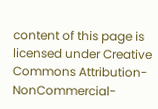content of this page is licensed under Creative Commons Attribution-NonCommercial-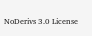NoDerivs 3.0 License